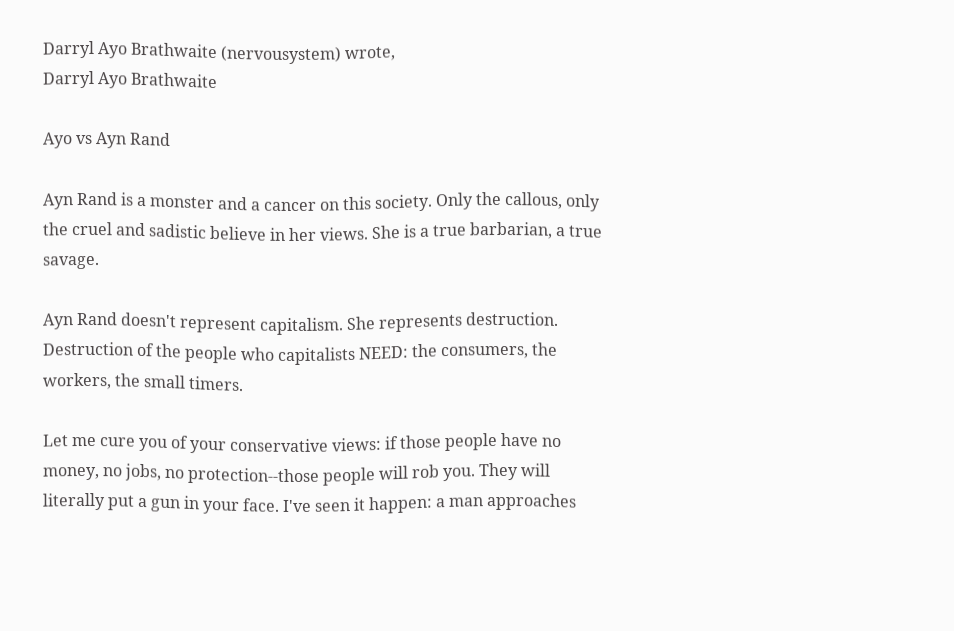Darryl Ayo Brathwaite (nervousystem) wrote,
Darryl Ayo Brathwaite

Ayo vs Ayn Rand

Ayn Rand is a monster and a cancer on this society. Only the callous, only the cruel and sadistic believe in her views. She is a true barbarian, a true savage.

Ayn Rand doesn't represent capitalism. She represents destruction. Destruction of the people who capitalists NEED: the consumers, the workers, the small timers.

Let me cure you of your conservative views: if those people have no money, no jobs, no protection--those people will rob you. They will literally put a gun in your face. I've seen it happen: a man approaches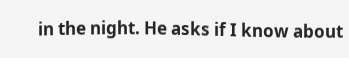in the night. He asks if I know about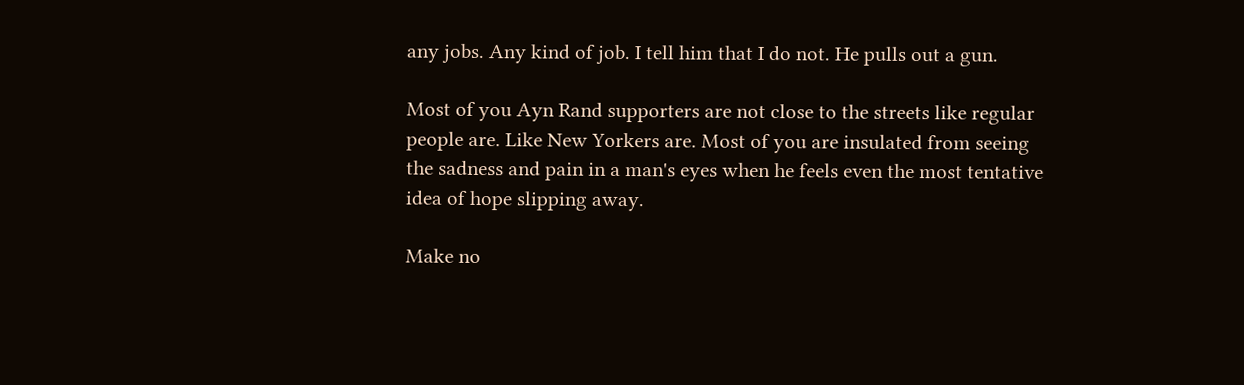any jobs. Any kind of job. I tell him that I do not. He pulls out a gun.

Most of you Ayn Rand supporters are not close to the streets like regular people are. Like New Yorkers are. Most of you are insulated from seeing the sadness and pain in a man's eyes when he feels even the most tentative idea of hope slipping away.

Make no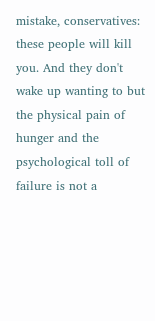mistake, conservatives: these people will kill you. And they don't wake up wanting to but the physical pain of hunger and the psychological toll of failure is not a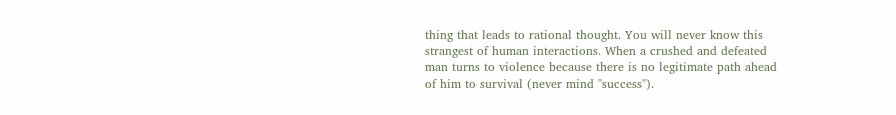thing that leads to rational thought. You will never know this strangest of human interactions. When a crushed and defeated man turns to violence because there is no legitimate path ahead of him to survival (never mind "success").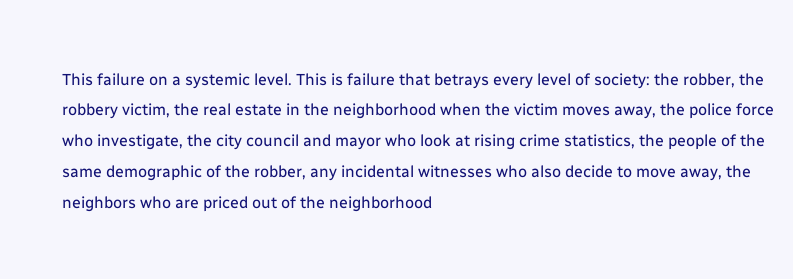This failure on a systemic level. This is failure that betrays every level of society: the robber, the robbery victim, the real estate in the neighborhood when the victim moves away, the police force who investigate, the city council and mayor who look at rising crime statistics, the people of the same demographic of the robber, any incidental witnesses who also decide to move away, the neighbors who are priced out of the neighborhood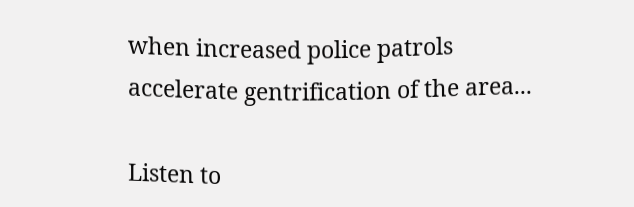when increased police patrols accelerate gentrification of the area...

Listen to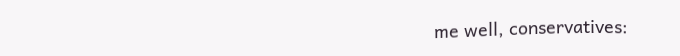me well, conservatives: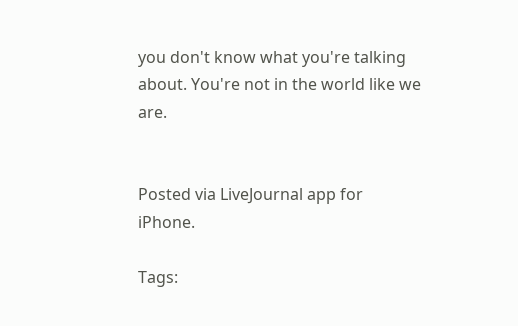you don't know what you're talking about. You're not in the world like we are.


Posted via LiveJournal app for iPhone.

Tags: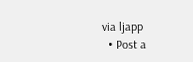via ljapp
  • Post a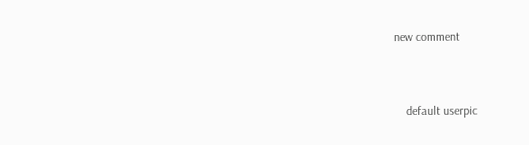new comment


    default userpic